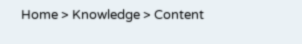Home > Knowledge > Content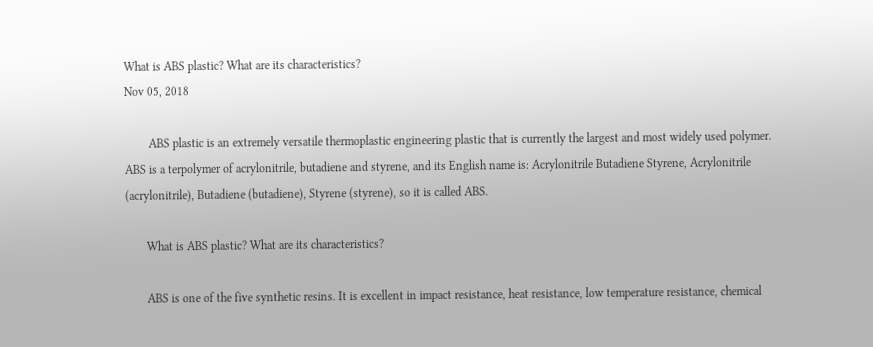What is ABS plastic? What are its characteristics?
Nov 05, 2018

        ABS plastic is an extremely versatile thermoplastic engineering plastic that is currently the largest and most widely used polymer. ABS is a terpolymer of acrylonitrile, butadiene and styrene, and its English name is: Acrylonitrile Butadiene Styrene, Acrylonitrile (acrylonitrile), Butadiene (butadiene), Styrene (styrene), so it is called ABS.

       What is ABS plastic? What are its characteristics?

       ABS is one of the five synthetic resins. It is excellent in impact resistance, heat resistance, low temperature resistance, chemical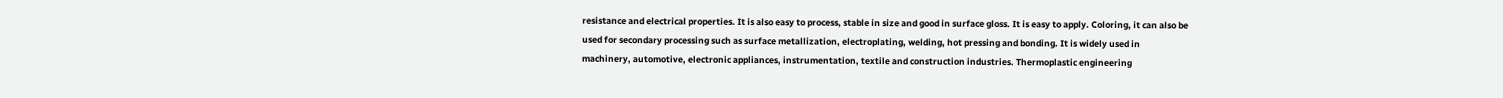resistance and electrical properties. It is also easy to process, stable in size and good in surface gloss. It is easy to apply. Coloring, it can also be used for secondary processing such as surface metallization, electroplating, welding, hot pressing and bonding. It is widely used in machinery, automotive, electronic appliances, instrumentation, textile and construction industries. Thermoplastic engineering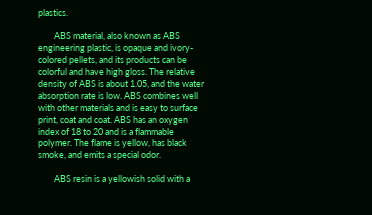plastics.

        ABS material, also known as ABS engineering plastic, is opaque and ivory-colored pellets, and its products can be colorful and have high gloss. The relative density of ABS is about 1.05, and the water absorption rate is low. ABS combines well with other materials and is easy to surface print, coat and coat. ABS has an oxygen index of 18 to 20 and is a flammable polymer. The flame is yellow, has black smoke, and emits a special odor.

        ABS resin is a yellowish solid with a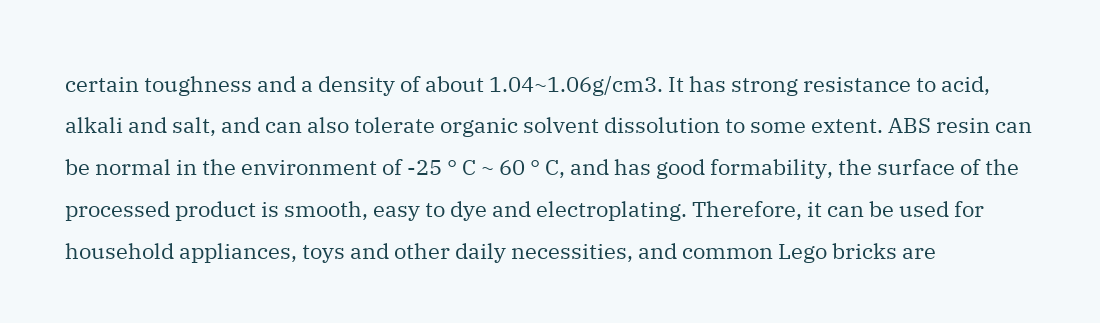certain toughness and a density of about 1.04~1.06g/cm3. It has strong resistance to acid, alkali and salt, and can also tolerate organic solvent dissolution to some extent. ABS resin can be normal in the environment of -25 ° C ~ 60 ° C, and has good formability, the surface of the processed product is smooth, easy to dye and electroplating. Therefore, it can be used for household appliances, toys and other daily necessities, and common Lego bricks are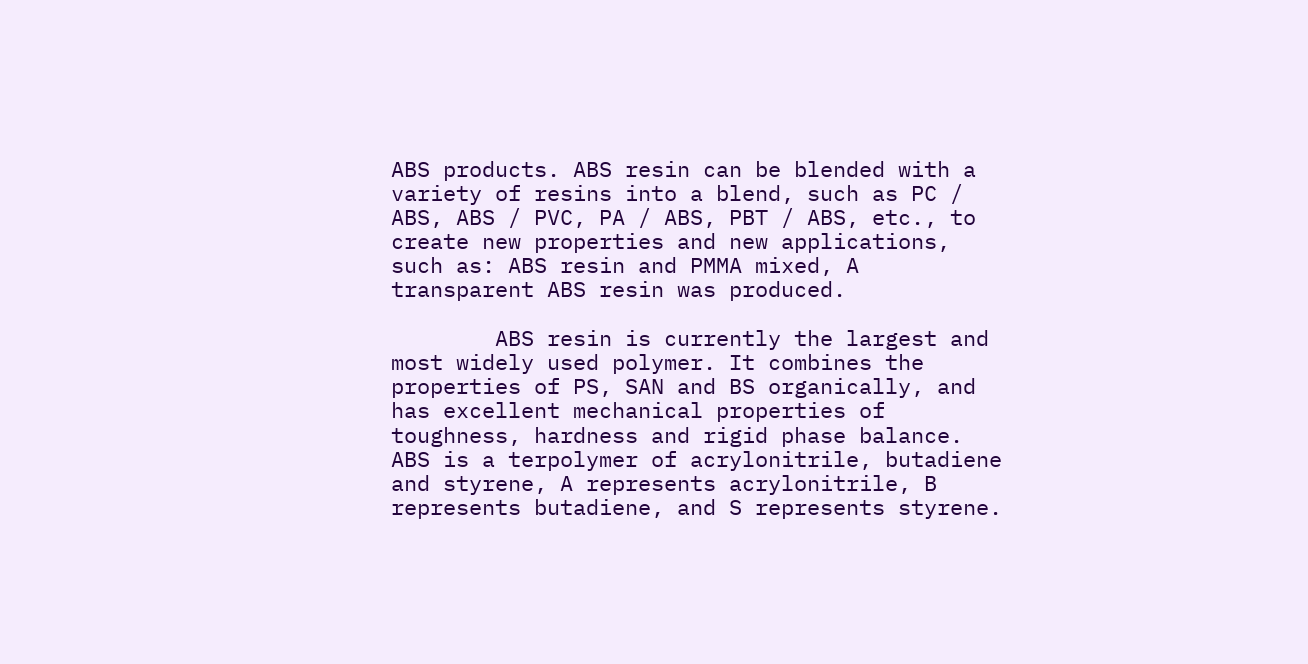ABS products. ABS resin can be blended with a variety of resins into a blend, such as PC / ABS, ABS / PVC, PA / ABS, PBT / ABS, etc., to create new properties and new applications, such as: ABS resin and PMMA mixed, A transparent ABS resin was produced.

        ABS resin is currently the largest and most widely used polymer. It combines the properties of PS, SAN and BS organically, and has excellent mechanical properties of toughness, hardness and rigid phase balance. ABS is a terpolymer of acrylonitrile, butadiene and styrene, A represents acrylonitrile, B represents butadiene, and S represents styrene.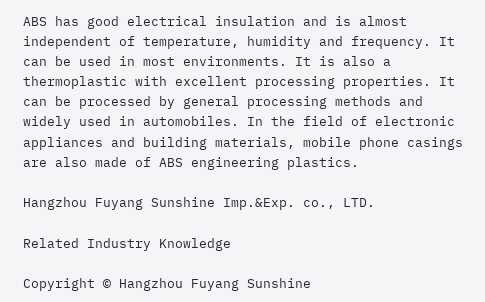ABS has good electrical insulation and is almost independent of temperature, humidity and frequency. It can be used in most environments. It is also a thermoplastic with excellent processing properties. It can be processed by general processing methods and widely used in automobiles. In the field of electronic appliances and building materials, mobile phone casings are also made of ABS engineering plastics.

Hangzhou Fuyang Sunshine Imp.&Exp. co., LTD.

Related Industry Knowledge

Copyright © Hangzhou Fuyang Sunshine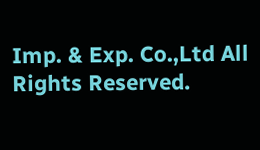Imp. & Exp. Co.,Ltd All Rights Reserved.